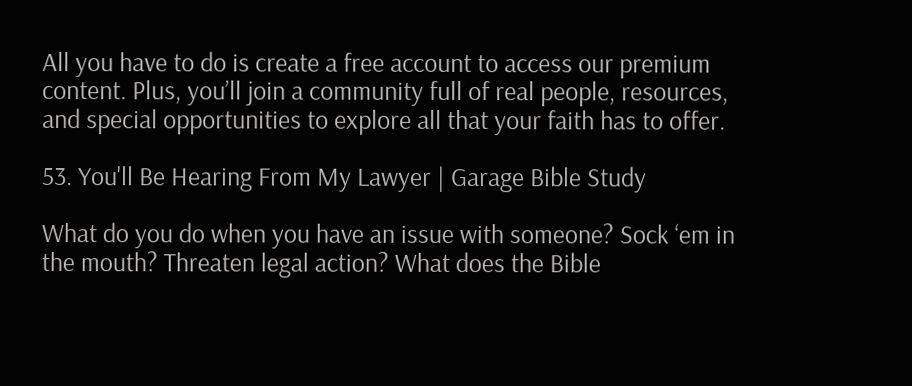All you have to do is create a free account to access our premium content. Plus, you’ll join a community full of real people, resources, and special opportunities to explore all that your faith has to offer.

53. You'll Be Hearing From My Lawyer | Garage Bible Study

What do you do when you have an issue with someone? Sock ‘em in the mouth? Threaten legal action? What does the Bible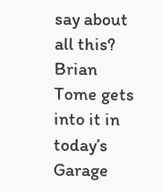say about all this? Brian Tome gets into it in today’s Garage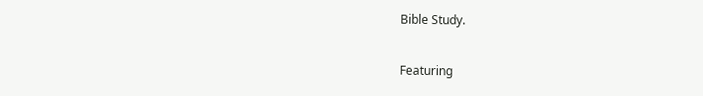Bible Study.

Featuring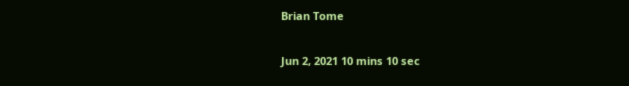Brian Tome

Jun 2, 2021 10 mins 10 sec